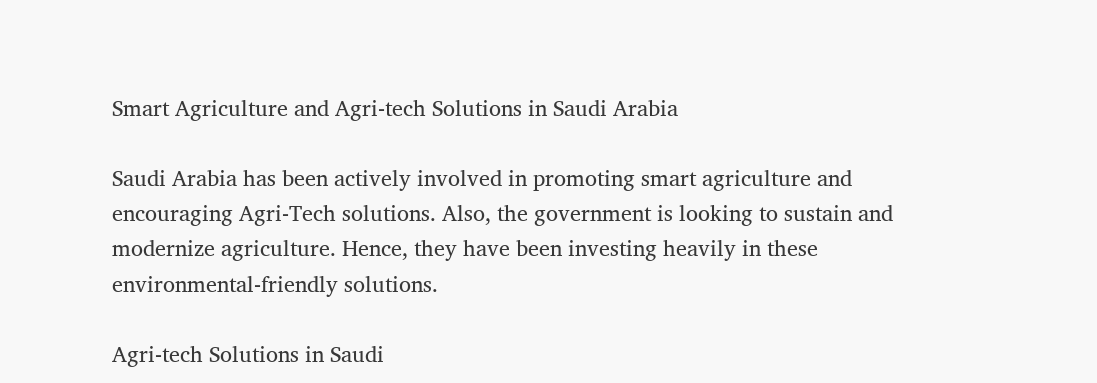Smart Agriculture and Agri-tech Solutions in Saudi Arabia

Saudi Arabia has been actively involved in promoting smart agriculture and encouraging Agri-Tech solutions. Also, the government is looking to sustain and modernize agriculture. Hence, they have been investing heavily in these environmental-friendly solutions.

Agri-tech Solutions in Saudi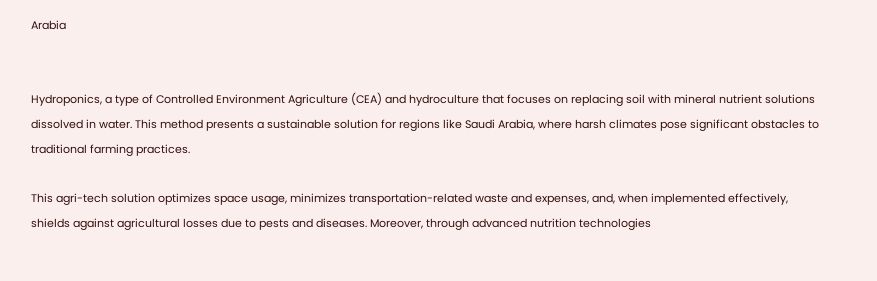Arabia


Hydroponics, a type of Controlled Environment Agriculture (CEA) and hydroculture that focuses on replacing soil with mineral nutrient solutions dissolved in water. This method presents a sustainable solution for regions like Saudi Arabia, where harsh climates pose significant obstacles to traditional farming practices.

This agri-tech solution optimizes space usage, minimizes transportation-related waste and expenses, and, when implemented effectively, shields against agricultural losses due to pests and diseases. Moreover, through advanced nutrition technologies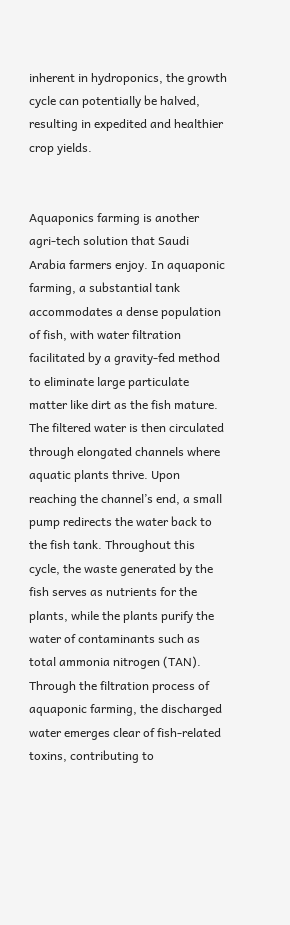inherent in hydroponics, the growth cycle can potentially be halved, resulting in expedited and healthier crop yields.


Aquaponics farming is another agri-tech solution that Saudi Arabia farmers enjoy. In aquaponic farming, a substantial tank accommodates a dense population of fish, with water filtration facilitated by a gravity-fed method to eliminate large particulate matter like dirt as the fish mature. The filtered water is then circulated through elongated channels where aquatic plants thrive. Upon reaching the channel’s end, a small pump redirects the water back to the fish tank. Throughout this cycle, the waste generated by the fish serves as nutrients for the plants, while the plants purify the water of contaminants such as total ammonia nitrogen (TAN). Through the filtration process of aquaponic farming, the discharged water emerges clear of fish-related toxins, contributing to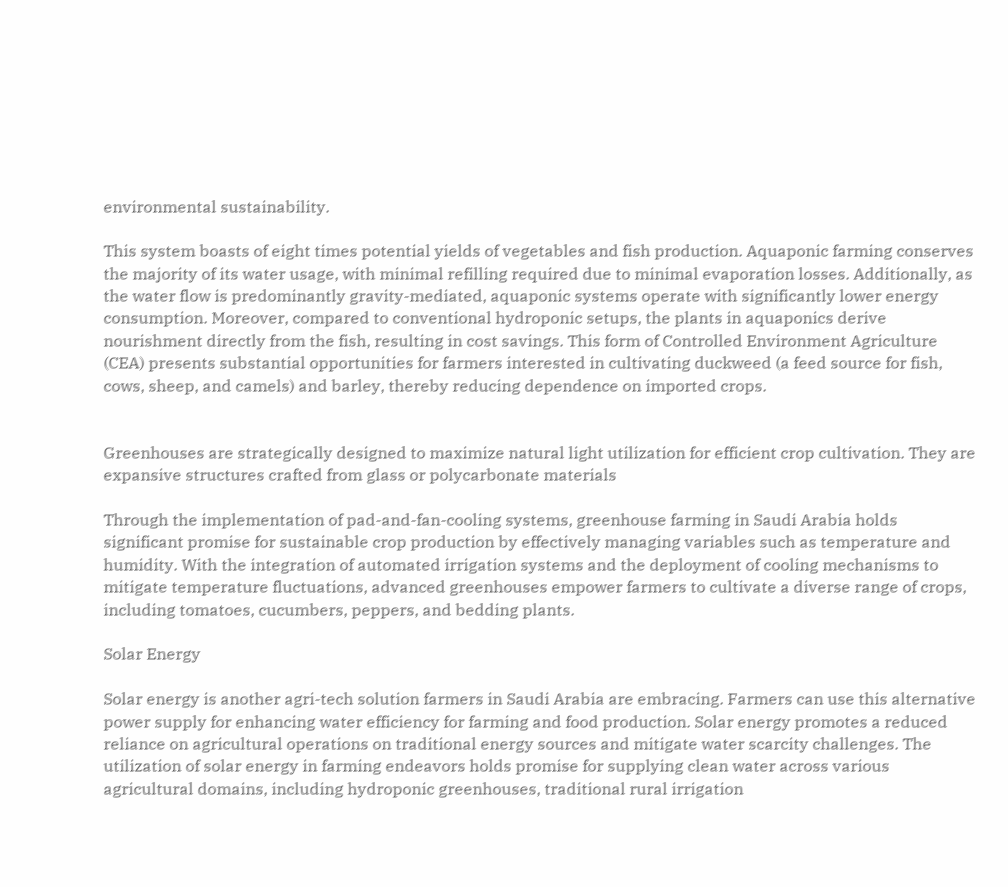environmental sustainability.

This system boasts of eight times potential yields of vegetables and fish production. Aquaponic farming conserves the majority of its water usage, with minimal refilling required due to minimal evaporation losses. Additionally, as the water flow is predominantly gravity-mediated, aquaponic systems operate with significantly lower energy consumption. Moreover, compared to conventional hydroponic setups, the plants in aquaponics derive nourishment directly from the fish, resulting in cost savings. This form of Controlled Environment Agriculture (CEA) presents substantial opportunities for farmers interested in cultivating duckweed (a feed source for fish, cows, sheep, and camels) and barley, thereby reducing dependence on imported crops.


Greenhouses are strategically designed to maximize natural light utilization for efficient crop cultivation. They are expansive structures crafted from glass or polycarbonate materials

Through the implementation of pad-and-fan-cooling systems, greenhouse farming in Saudi Arabia holds significant promise for sustainable crop production by effectively managing variables such as temperature and humidity. With the integration of automated irrigation systems and the deployment of cooling mechanisms to mitigate temperature fluctuations, advanced greenhouses empower farmers to cultivate a diverse range of crops, including tomatoes, cucumbers, peppers, and bedding plants.

Solar Energy

Solar energy is another agri-tech solution farmers in Saudi Arabia are embracing. Farmers can use this alternative power supply for enhancing water efficiency for farming and food production. Solar energy promotes a reduced reliance on agricultural operations on traditional energy sources and mitigate water scarcity challenges. The utilization of solar energy in farming endeavors holds promise for supplying clean water across various agricultural domains, including hydroponic greenhouses, traditional rural irrigation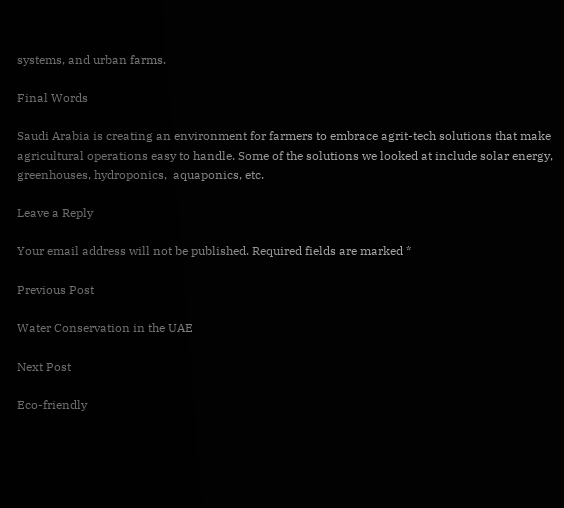systems, and urban farms.

Final Words

Saudi Arabia is creating an environment for farmers to embrace agrit-tech solutions that make agricultural operations easy to handle. Some of the solutions we looked at include solar energy, greenhouses, hydroponics,  aquaponics, etc.

Leave a Reply

Your email address will not be published. Required fields are marked *

Previous Post

Water Conservation in the UAE

Next Post

Eco-friendly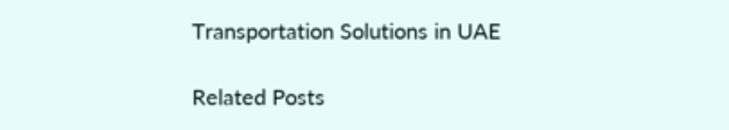Transportation Solutions in UAE

Related Posts